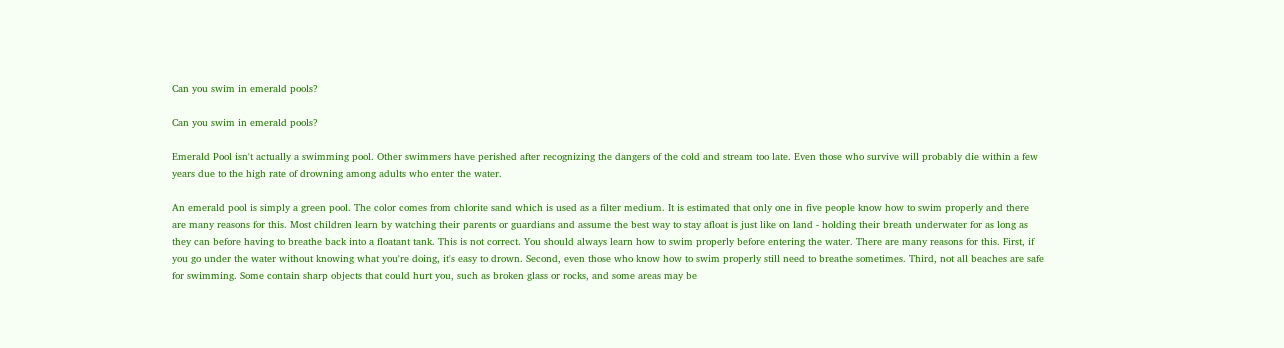Can you swim in emerald pools?

Can you swim in emerald pools?

Emerald Pool isn't actually a swimming pool. Other swimmers have perished after recognizing the dangers of the cold and stream too late. Even those who survive will probably die within a few years due to the high rate of drowning among adults who enter the water.

An emerald pool is simply a green pool. The color comes from chlorite sand which is used as a filter medium. It is estimated that only one in five people know how to swim properly and there are many reasons for this. Most children learn by watching their parents or guardians and assume the best way to stay afloat is just like on land - holding their breath underwater for as long as they can before having to breathe back into a floatant tank. This is not correct. You should always learn how to swim properly before entering the water. There are many reasons for this. First, if you go under the water without knowing what you're doing, it's easy to drown. Second, even those who know how to swim properly still need to breathe sometimes. Third, not all beaches are safe for swimming. Some contain sharp objects that could hurt you, such as broken glass or rocks, and some areas may be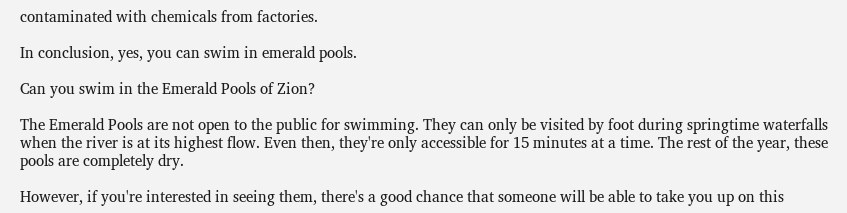contaminated with chemicals from factories.

In conclusion, yes, you can swim in emerald pools.

Can you swim in the Emerald Pools of Zion?

The Emerald Pools are not open to the public for swimming. They can only be visited by foot during springtime waterfalls when the river is at its highest flow. Even then, they're only accessible for 15 minutes at a time. The rest of the year, these pools are completely dry.

However, if you're interested in seeing them, there's a good chance that someone will be able to take you up on this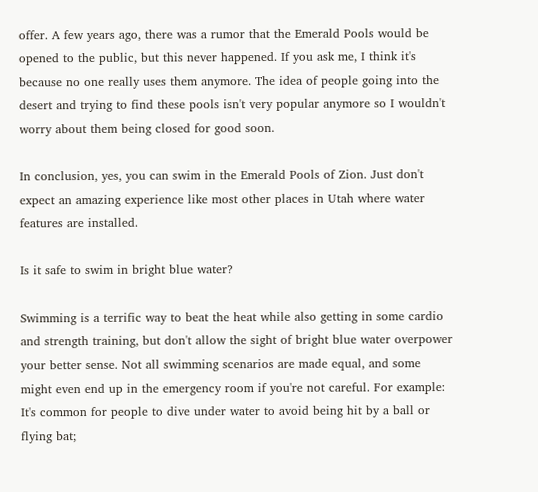offer. A few years ago, there was a rumor that the Emerald Pools would be opened to the public, but this never happened. If you ask me, I think it's because no one really uses them anymore. The idea of people going into the desert and trying to find these pools isn't very popular anymore so I wouldn't worry about them being closed for good soon.

In conclusion, yes, you can swim in the Emerald Pools of Zion. Just don't expect an amazing experience like most other places in Utah where water features are installed.

Is it safe to swim in bright blue water?

Swimming is a terrific way to beat the heat while also getting in some cardio and strength training, but don't allow the sight of bright blue water overpower your better sense. Not all swimming scenarios are made equal, and some might even end up in the emergency room if you're not careful. For example: It's common for people to dive under water to avoid being hit by a ball or flying bat;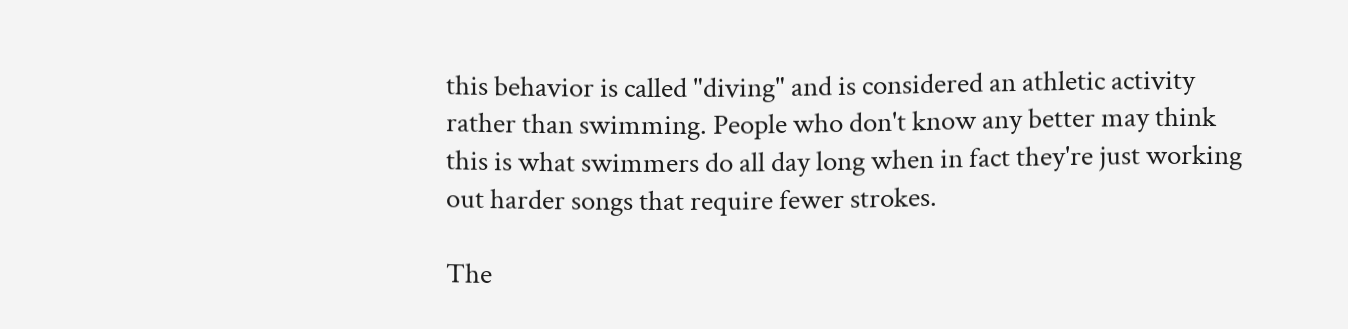this behavior is called "diving" and is considered an athletic activity rather than swimming. People who don't know any better may think this is what swimmers do all day long when in fact they're just working out harder songs that require fewer strokes.

The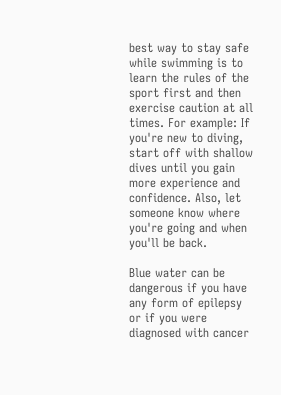best way to stay safe while swimming is to learn the rules of the sport first and then exercise caution at all times. For example: If you're new to diving, start off with shallow dives until you gain more experience and confidence. Also, let someone know where you're going and when you'll be back.

Blue water can be dangerous if you have any form of epilepsy or if you were diagnosed with cancer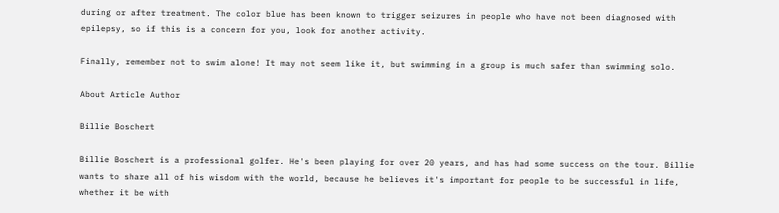during or after treatment. The color blue has been known to trigger seizures in people who have not been diagnosed with epilepsy, so if this is a concern for you, look for another activity.

Finally, remember not to swim alone! It may not seem like it, but swimming in a group is much safer than swimming solo.

About Article Author

Billie Boschert

Billie Boschert is a professional golfer. He's been playing for over 20 years, and has had some success on the tour. Billie wants to share all of his wisdom with the world, because he believes it's important for people to be successful in life, whether it be with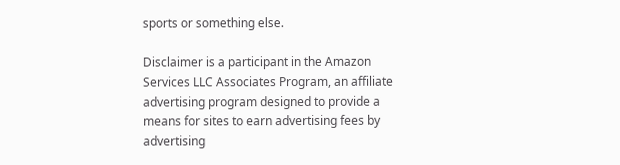sports or something else.

Disclaimer is a participant in the Amazon Services LLC Associates Program, an affiliate advertising program designed to provide a means for sites to earn advertising fees by advertising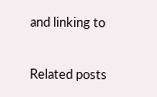and linking to

Related posts